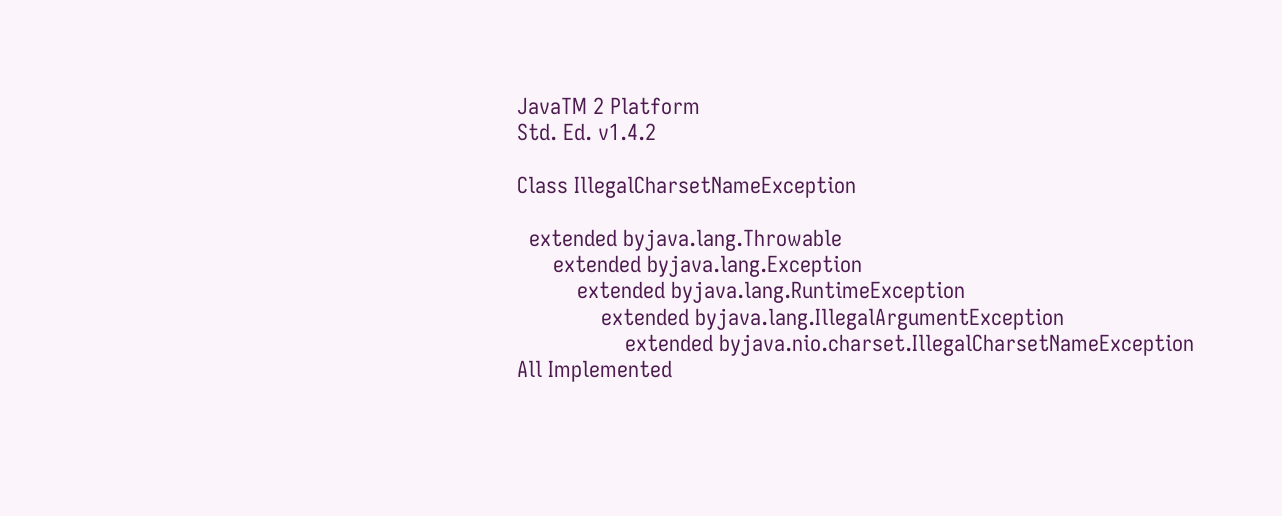JavaTM 2 Platform
Std. Ed. v1.4.2

Class IllegalCharsetNameException

  extended byjava.lang.Throwable
      extended byjava.lang.Exception
          extended byjava.lang.RuntimeException
              extended byjava.lang.IllegalArgumentException
                  extended byjava.nio.charset.IllegalCharsetNameException
All Implemented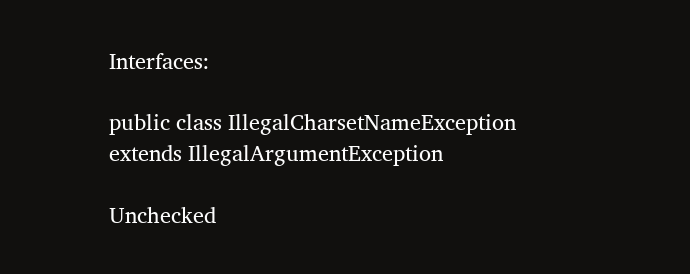Interfaces:

public class IllegalCharsetNameException
extends IllegalArgumentException

Unchecked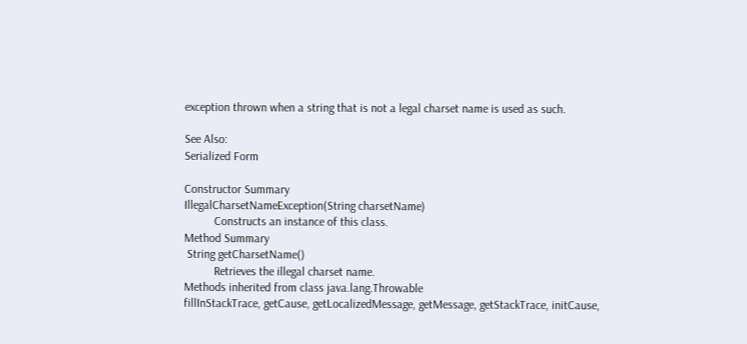exception thrown when a string that is not a legal charset name is used as such.

See Also:
Serialized Form

Constructor Summary
IllegalCharsetNameException(String charsetName)
          Constructs an instance of this class.
Method Summary
 String getCharsetName()
          Retrieves the illegal charset name.
Methods inherited from class java.lang.Throwable
fillInStackTrace, getCause, getLocalizedMessage, getMessage, getStackTrace, initCause,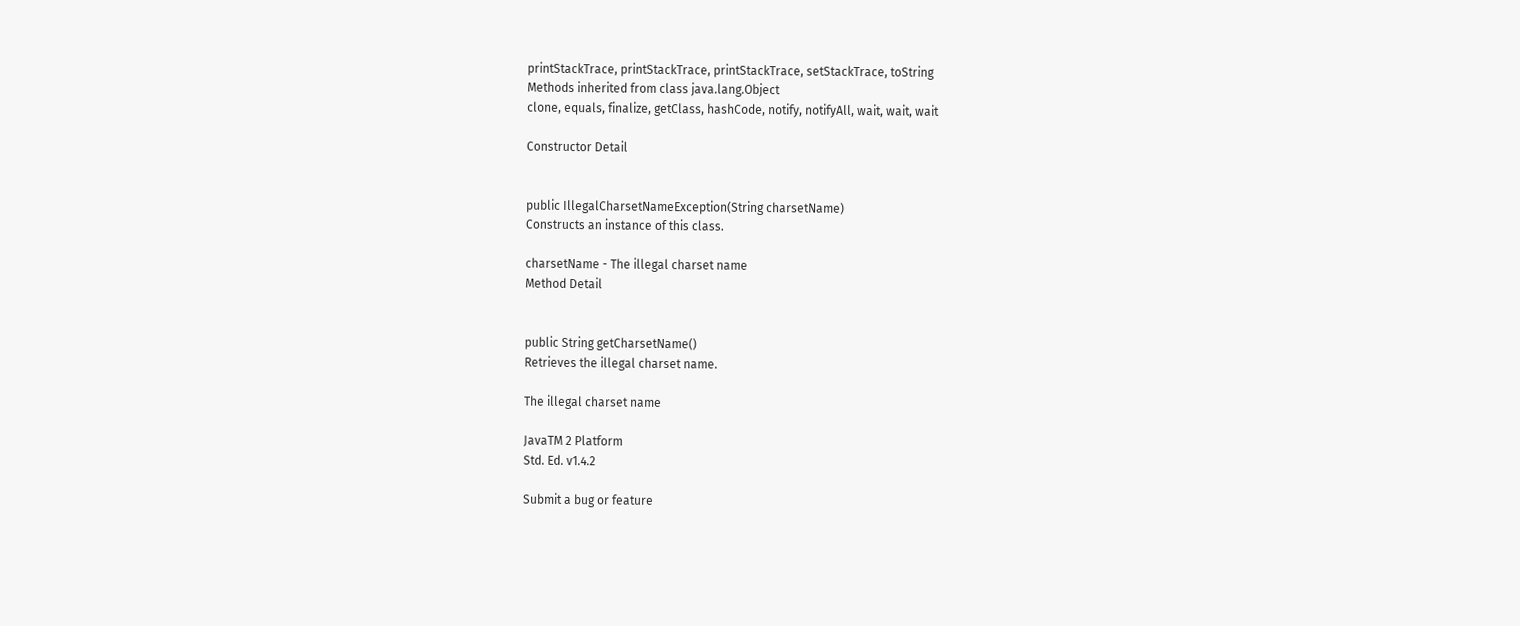printStackTrace, printStackTrace, printStackTrace, setStackTrace, toString
Methods inherited from class java.lang.Object
clone, equals, finalize, getClass, hashCode, notify, notifyAll, wait, wait, wait

Constructor Detail


public IllegalCharsetNameException(String charsetName)
Constructs an instance of this class.

charsetName - The illegal charset name
Method Detail


public String getCharsetName()
Retrieves the illegal charset name.

The illegal charset name

JavaTM 2 Platform
Std. Ed. v1.4.2

Submit a bug or feature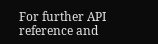For further API reference and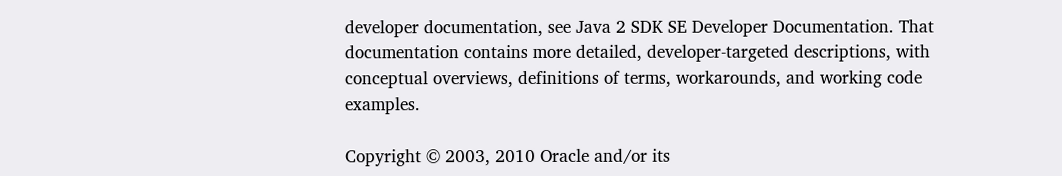developer documentation, see Java 2 SDK SE Developer Documentation. That documentation contains more detailed, developer-targeted descriptions, with conceptual overviews, definitions of terms, workarounds, and working code examples.

Copyright © 2003, 2010 Oracle and/or its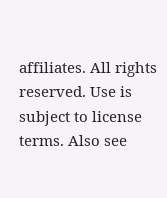affiliates. All rights reserved. Use is subject to license terms. Also see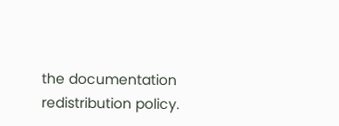the documentation redistribution policy.